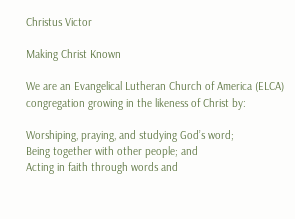Christus Victor

Making Christ Known

We are an Evangelical Lutheran Church of America (ELCA) congregation growing in the likeness of Christ by:

Worshiping, praying, and studying God’s word;
Being together with other people; and
Acting in faith through words and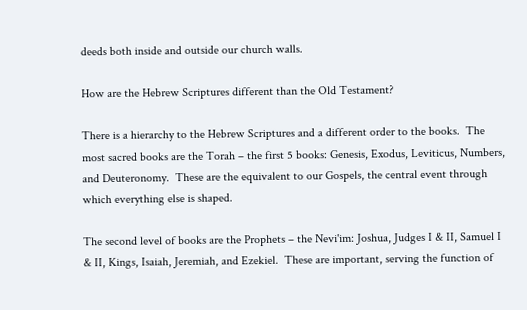deeds both inside and outside our church walls.

How are the Hebrew Scriptures different than the Old Testament?

There is a hierarchy to the Hebrew Scriptures and a different order to the books.  The most sacred books are the Torah – the first 5 books: Genesis, Exodus, Leviticus, Numbers, and Deuteronomy.  These are the equivalent to our Gospels, the central event through which everything else is shaped.

The second level of books are the Prophets – the Nevi'im: Joshua, Judges I & II, Samuel I & II, Kings, Isaiah, Jeremiah, and Ezekiel.  These are important, serving the function of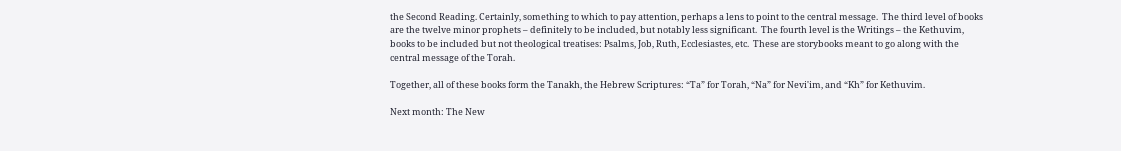the Second Reading. Certainly, something to which to pay attention, perhaps a lens to point to the central message.  The third level of books are the twelve minor prophets – definitely to be included, but notably less significant.  The fourth level is the Writings – the Kethuvim, books to be included but not theological treatises: Psalms, Job, Ruth, Ecclesiastes, etc.  These are storybooks meant to go along with the central message of the Torah.

Together, all of these books form the Tanakh, the Hebrew Scriptures: “Ta” for Torah, “Na” for Nevi'im, and “Kh” for Kethuvim.

Next month: The New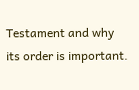Testament and why its order is important.